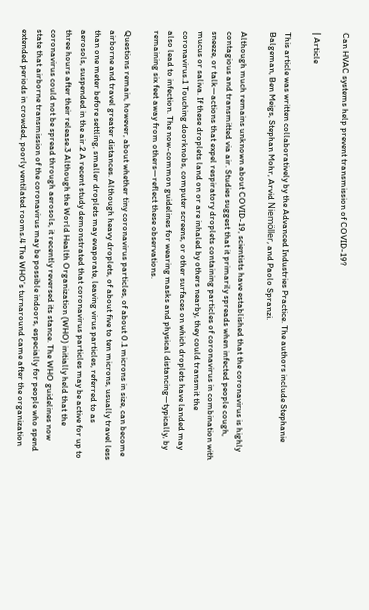Can HVAC systems help prevent transmission of COVID-19?

| Article

This article was written collaboratively by the Advanced Industries Practice. The authors include Stephanie Balgeman, Ben Meigs, Stephan Mohr, Arvid Niemöller, and Paolo Spranzi.

Although much remains unknown about COVID-19, scientists have established that the coronavirus is highly contagious and transmitted via air. Studies suggest that it primarily spreads when infected people cough, sneeze, or talk—actions that expel respiratory droplets containing particles of coronavirus in combination with mucus or saliva. If these droplets land on or are inhaled by others nearby, they could transmit the coronavirus.1 Touching doorknobs, computer screens, or other surfaces on which droplets have landed may also lead to infection. The now-common guidelines for wearing masks and physical distancing—typically, by remaining six feet away from others—reflect these observations.

Questions remain, however, about whether tiny coronavirus particles, of about 0.1 microns in size, can become airborne and travel greater distances. Although heavy droplets, of about five to ten microns, usually travel less than one meter before settling, smaller droplets may evaporate, leaving virus particles, referred to as aerosols, suspended in the air.2 A recent study demonstrated that coronavirus particles may be active for up to three hours after their release.3 Although the World Health Organization (WHO) initially held that the coronavirus could not be spread through aerosols, it recently reversed its stance. The WHO guidelines now state that airborne transmission of the coronavirus may be possible indoors, especially for people who spend extended periods in crowded, poorly ventilated rooms.4 The WHO’s turnaround came after the organization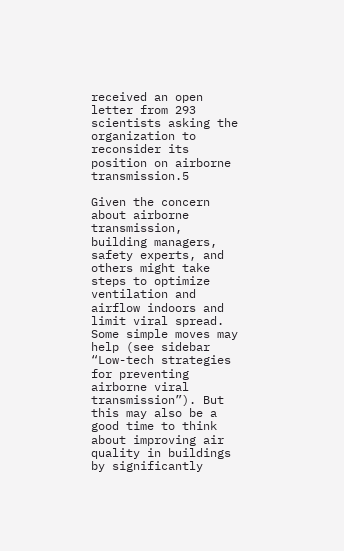received an open letter from 293 scientists asking the organization to reconsider its position on airborne transmission.5

Given the concern about airborne transmission, building managers, safety experts, and others might take steps to optimize ventilation and airflow indoors and limit viral spread. Some simple moves may help (see sidebar “Low-tech strategies for preventing airborne viral transmission”). But this may also be a good time to think about improving air quality in buildings by significantly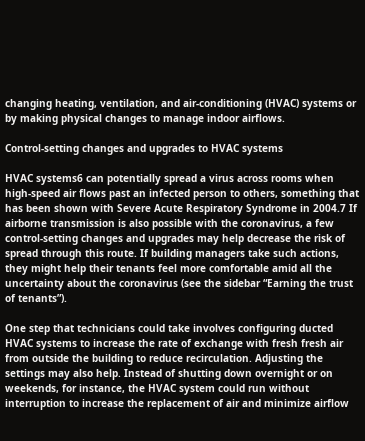changing heating, ventilation, and air-conditioning (HVAC) systems or by making physical changes to manage indoor airflows.

Control-setting changes and upgrades to HVAC systems

HVAC systems6 can potentially spread a virus across rooms when high-speed air flows past an infected person to others, something that has been shown with Severe Acute Respiratory Syndrome in 2004.7 If airborne transmission is also possible with the coronavirus, a few control-setting changes and upgrades may help decrease the risk of spread through this route. If building managers take such actions, they might help their tenants feel more comfortable amid all the uncertainty about the coronavirus (see the sidebar “Earning the trust of tenants”).

One step that technicians could take involves configuring ducted HVAC systems to increase the rate of exchange with fresh fresh air from outside the building to reduce recirculation. Adjusting the settings may also help. Instead of shutting down overnight or on weekends, for instance, the HVAC system could run without interruption to increase the replacement of air and minimize airflow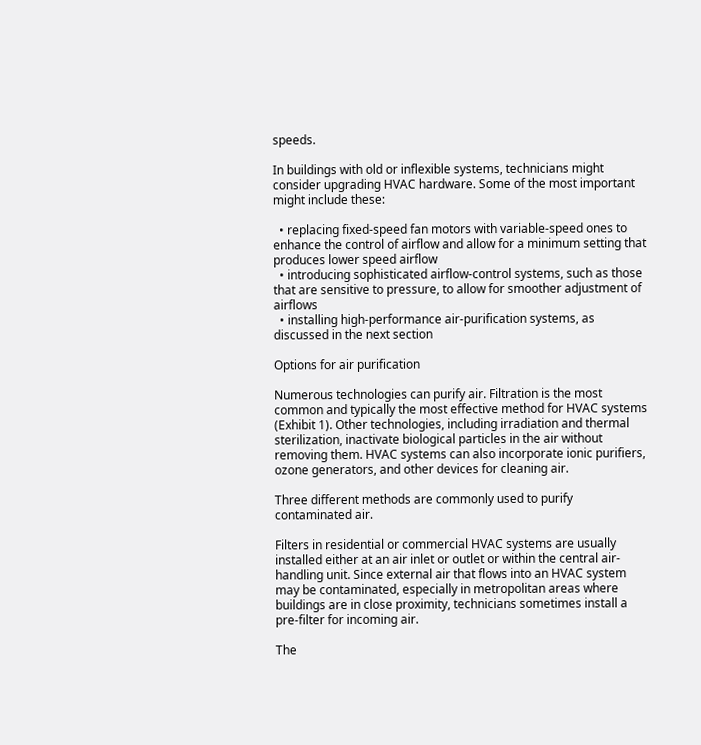speeds.

In buildings with old or inflexible systems, technicians might consider upgrading HVAC hardware. Some of the most important might include these:

  • replacing fixed-speed fan motors with variable-speed ones to enhance the control of airflow and allow for a minimum setting that produces lower speed airflow
  • introducing sophisticated airflow-control systems, such as those that are sensitive to pressure, to allow for smoother adjustment of airflows
  • installing high-performance air-purification systems, as discussed in the next section

Options for air purification

Numerous technologies can purify air. Filtration is the most common and typically the most effective method for HVAC systems (Exhibit 1). Other technologies, including irradiation and thermal sterilization, inactivate biological particles in the air without removing them. HVAC systems can also incorporate ionic purifiers, ozone generators, and other devices for cleaning air.

Three different methods are commonly used to purify contaminated air.

Filters in residential or commercial HVAC systems are usually installed either at an air inlet or outlet or within the central air-handling unit. Since external air that flows into an HVAC system may be contaminated, especially in metropolitan areas where buildings are in close proximity, technicians sometimes install a pre-filter for incoming air.

The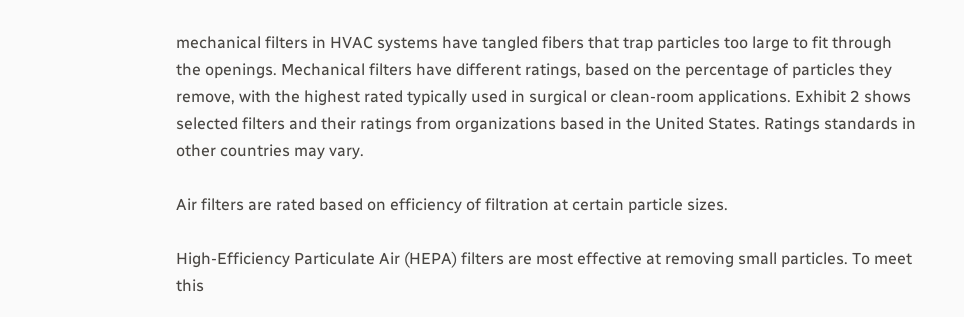mechanical filters in HVAC systems have tangled fibers that trap particles too large to fit through the openings. Mechanical filters have different ratings, based on the percentage of particles they remove, with the highest rated typically used in surgical or clean-room applications. Exhibit 2 shows selected filters and their ratings from organizations based in the United States. Ratings standards in other countries may vary.

Air filters are rated based on efficiency of filtration at certain particle sizes.

High-Efficiency Particulate Air (HEPA) filters are most effective at removing small particles. To meet this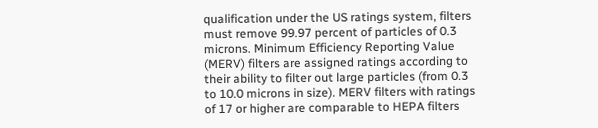qualification under the US ratings system, filters must remove 99.97 percent of particles of 0.3 microns. Minimum Efficiency Reporting Value (MERV) filters are assigned ratings according to their ability to filter out large particles (from 0.3 to 10.0 microns in size). MERV filters with ratings of 17 or higher are comparable to HEPA filters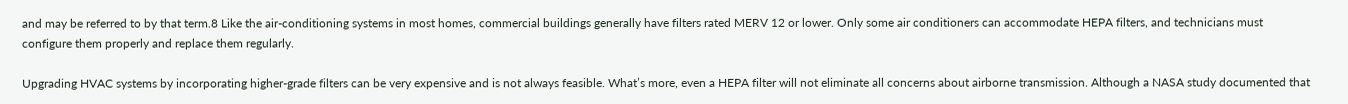and may be referred to by that term.8 Like the air-conditioning systems in most homes, commercial buildings generally have filters rated MERV 12 or lower. Only some air conditioners can accommodate HEPA filters, and technicians must configure them properly and replace them regularly.

Upgrading HVAC systems by incorporating higher-grade filters can be very expensive and is not always feasible. What’s more, even a HEPA filter will not eliminate all concerns about airborne transmission. Although a NASA study documented that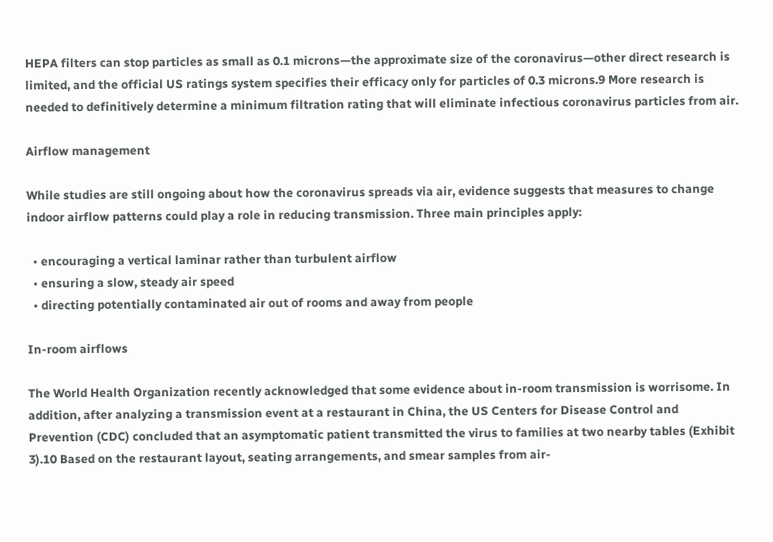HEPA filters can stop particles as small as 0.1 microns—the approximate size of the coronavirus—other direct research is limited, and the official US ratings system specifies their efficacy only for particles of 0.3 microns.9 More research is needed to definitively determine a minimum filtration rating that will eliminate infectious coronavirus particles from air.

Airflow management

While studies are still ongoing about how the coronavirus spreads via air, evidence suggests that measures to change indoor airflow patterns could play a role in reducing transmission. Three main principles apply:

  • encouraging a vertical laminar rather than turbulent airflow
  • ensuring a slow, steady air speed
  • directing potentially contaminated air out of rooms and away from people

In-room airflows

The World Health Organization recently acknowledged that some evidence about in-room transmission is worrisome. In addition, after analyzing a transmission event at a restaurant in China, the US Centers for Disease Control and Prevention (CDC) concluded that an asymptomatic patient transmitted the virus to families at two nearby tables (Exhibit 3).10 Based on the restaurant layout, seating arrangements, and smear samples from air-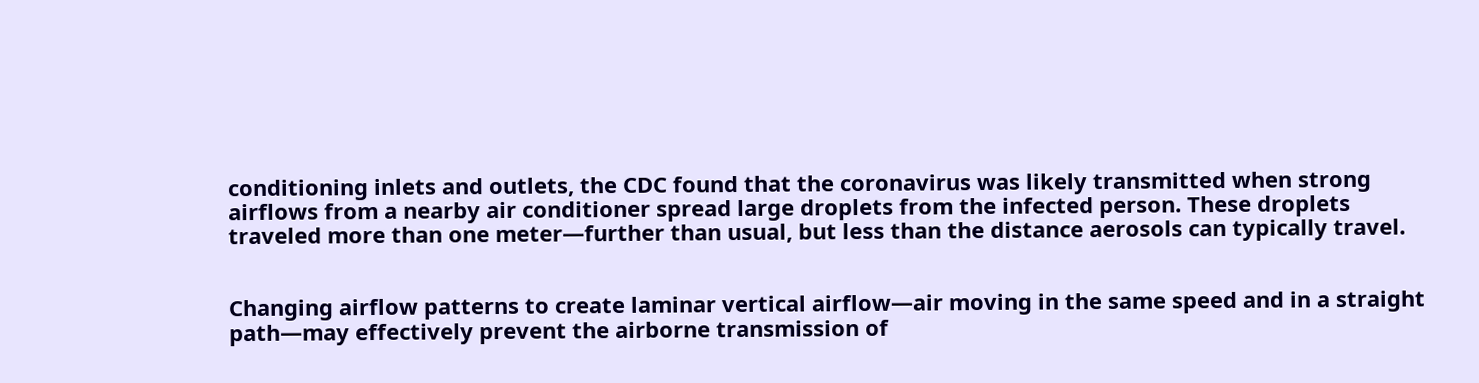conditioning inlets and outlets, the CDC found that the coronavirus was likely transmitted when strong airflows from a nearby air conditioner spread large droplets from the infected person. These droplets traveled more than one meter—further than usual, but less than the distance aerosols can typically travel.


Changing airflow patterns to create laminar vertical airflow—air moving in the same speed and in a straight path—may effectively prevent the airborne transmission of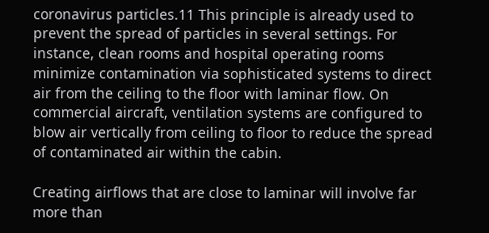coronavirus particles.11 This principle is already used to prevent the spread of particles in several settings. For instance, clean rooms and hospital operating rooms minimize contamination via sophisticated systems to direct air from the ceiling to the floor with laminar flow. On commercial aircraft, ventilation systems are configured to blow air vertically from ceiling to floor to reduce the spread of contaminated air within the cabin.

Creating airflows that are close to laminar will involve far more than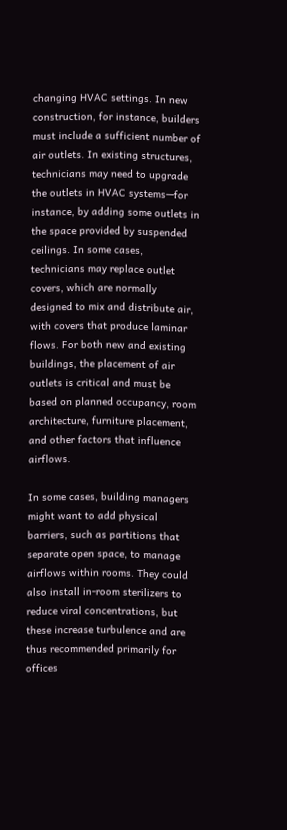changing HVAC settings. In new construction, for instance, builders must include a sufficient number of air outlets. In existing structures, technicians may need to upgrade the outlets in HVAC systems—for instance, by adding some outlets in the space provided by suspended ceilings. In some cases, technicians may replace outlet covers, which are normally designed to mix and distribute air, with covers that produce laminar flows. For both new and existing buildings, the placement of air outlets is critical and must be based on planned occupancy, room architecture, furniture placement, and other factors that influence airflows.

In some cases, building managers might want to add physical barriers, such as partitions that separate open space, to manage airflows within rooms. They could also install in-room sterilizers to reduce viral concentrations, but these increase turbulence and are thus recommended primarily for offices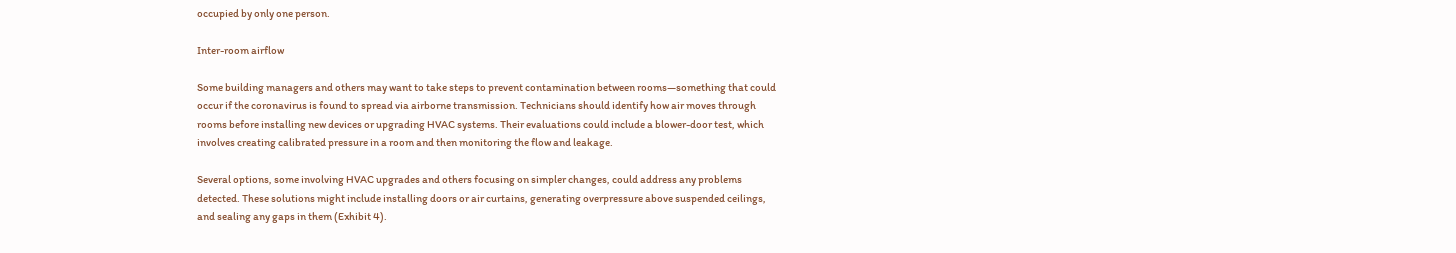occupied by only one person.

Inter-room airflow

Some building managers and others may want to take steps to prevent contamination between rooms—something that could occur if the coronavirus is found to spread via airborne transmission. Technicians should identify how air moves through rooms before installing new devices or upgrading HVAC systems. Their evaluations could include a blower-door test, which involves creating calibrated pressure in a room and then monitoring the flow and leakage.

Several options, some involving HVAC upgrades and others focusing on simpler changes, could address any problems detected. These solutions might include installing doors or air curtains, generating overpressure above suspended ceilings, and sealing any gaps in them (Exhibit 4).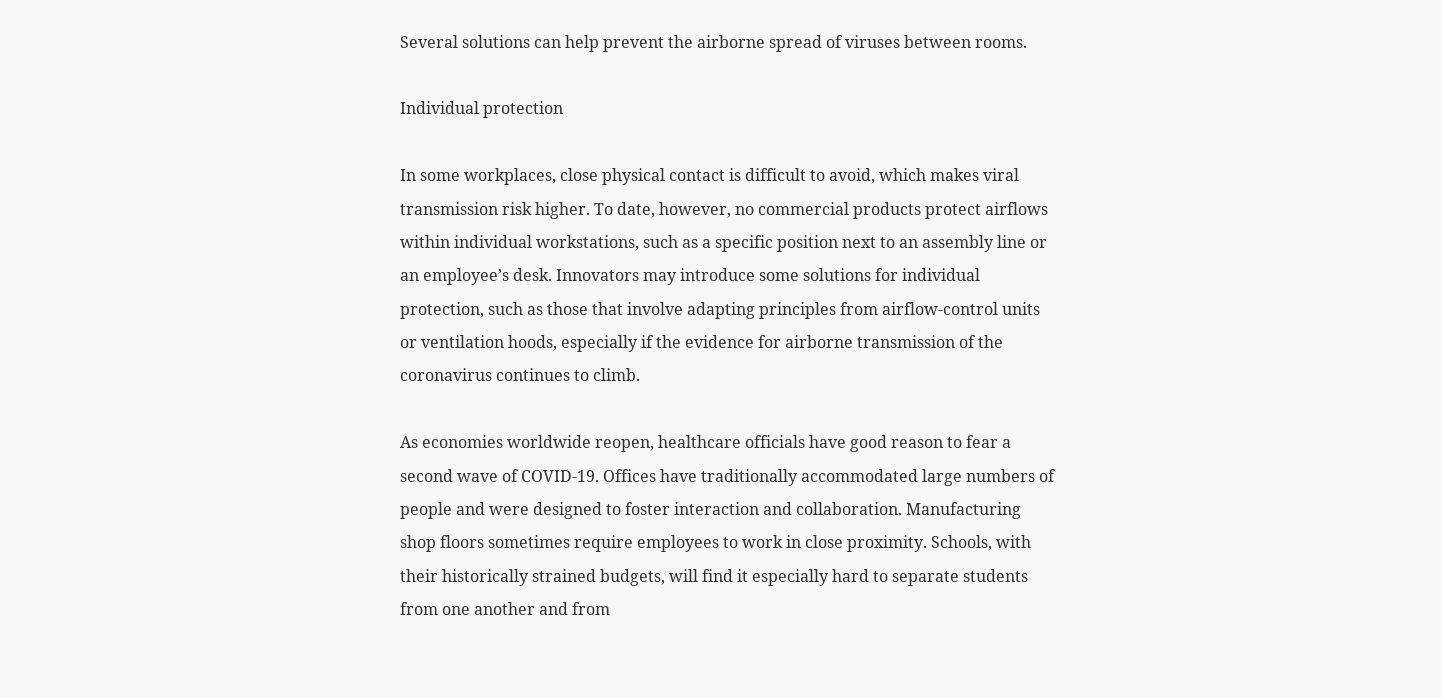Several solutions can help prevent the airborne spread of viruses between rooms.

Individual protection

In some workplaces, close physical contact is difficult to avoid, which makes viral transmission risk higher. To date, however, no commercial products protect airflows within individual workstations, such as a specific position next to an assembly line or an employee’s desk. Innovators may introduce some solutions for individual protection, such as those that involve adapting principles from airflow-control units or ventilation hoods, especially if the evidence for airborne transmission of the coronavirus continues to climb.

As economies worldwide reopen, healthcare officials have good reason to fear a second wave of COVID-19. Offices have traditionally accommodated large numbers of people and were designed to foster interaction and collaboration. Manufacturing shop floors sometimes require employees to work in close proximity. Schools, with their historically strained budgets, will find it especially hard to separate students from one another and from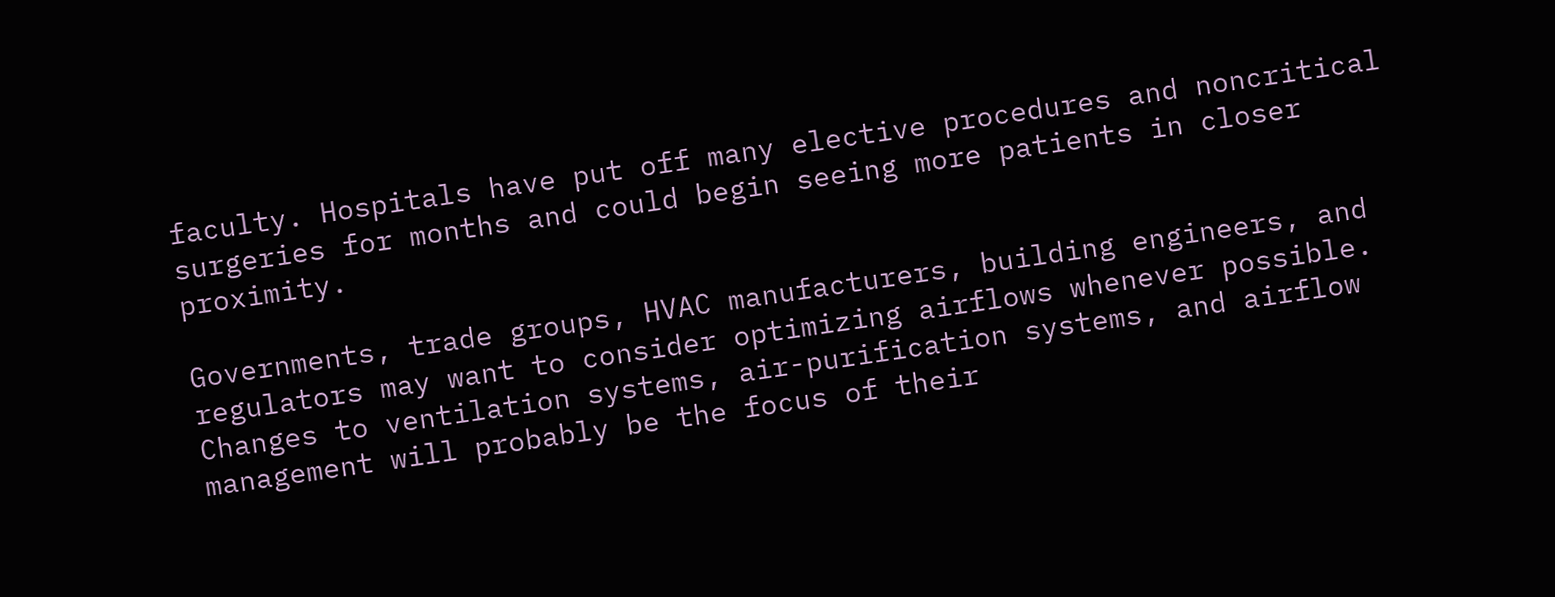faculty. Hospitals have put off many elective procedures and noncritical surgeries for months and could begin seeing more patients in closer proximity.

Governments, trade groups, HVAC manufacturers, building engineers, and regulators may want to consider optimizing airflows whenever possible. Changes to ventilation systems, air-purification systems, and airflow management will probably be the focus of their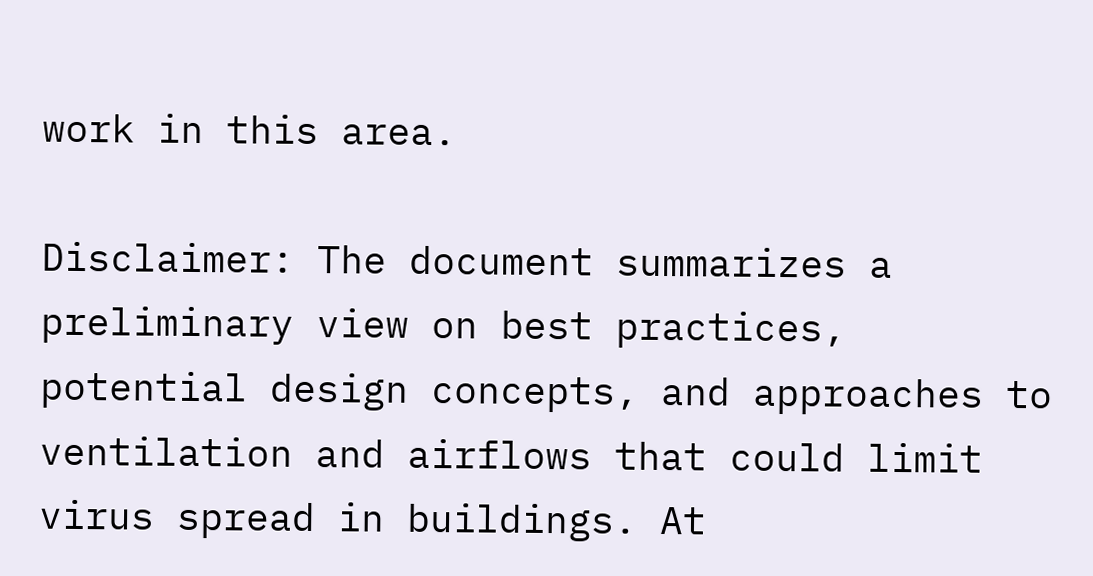work in this area.

Disclaimer: The document summarizes a preliminary view on best practices, potential design concepts, and approaches to ventilation and airflows that could limit virus spread in buildings. At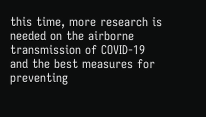this time, more research is needed on the airborne transmission of COVID-19 and the best measures for preventing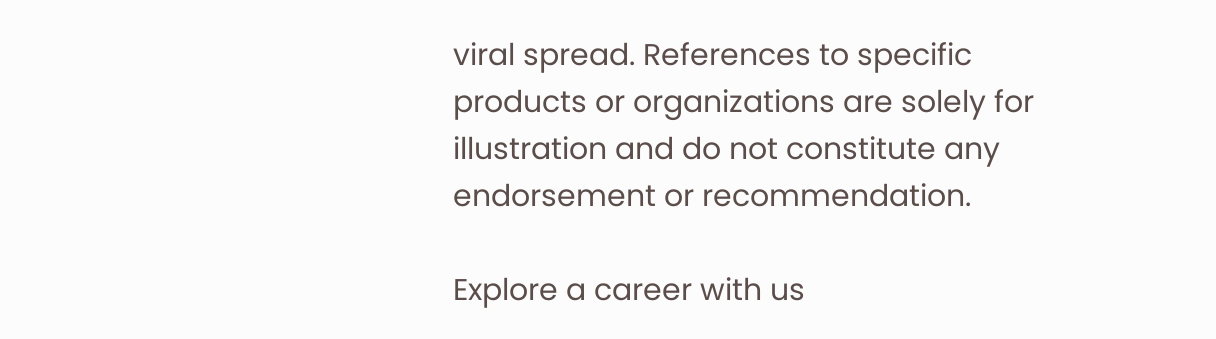viral spread. References to specific products or organizations are solely for illustration and do not constitute any endorsement or recommendation.

Explore a career with us